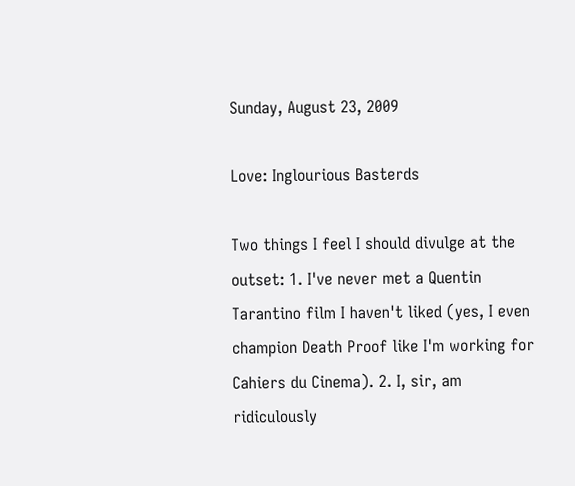Sunday, August 23, 2009

Love: Inglourious Basterds

Two things I feel I should divulge at the outset: 1. I've never met a Quentin Tarantino film I haven't liked (yes, I even champion Death Proof like I'm working for Cahiers du Cinema). 2. I, sir, am ridiculously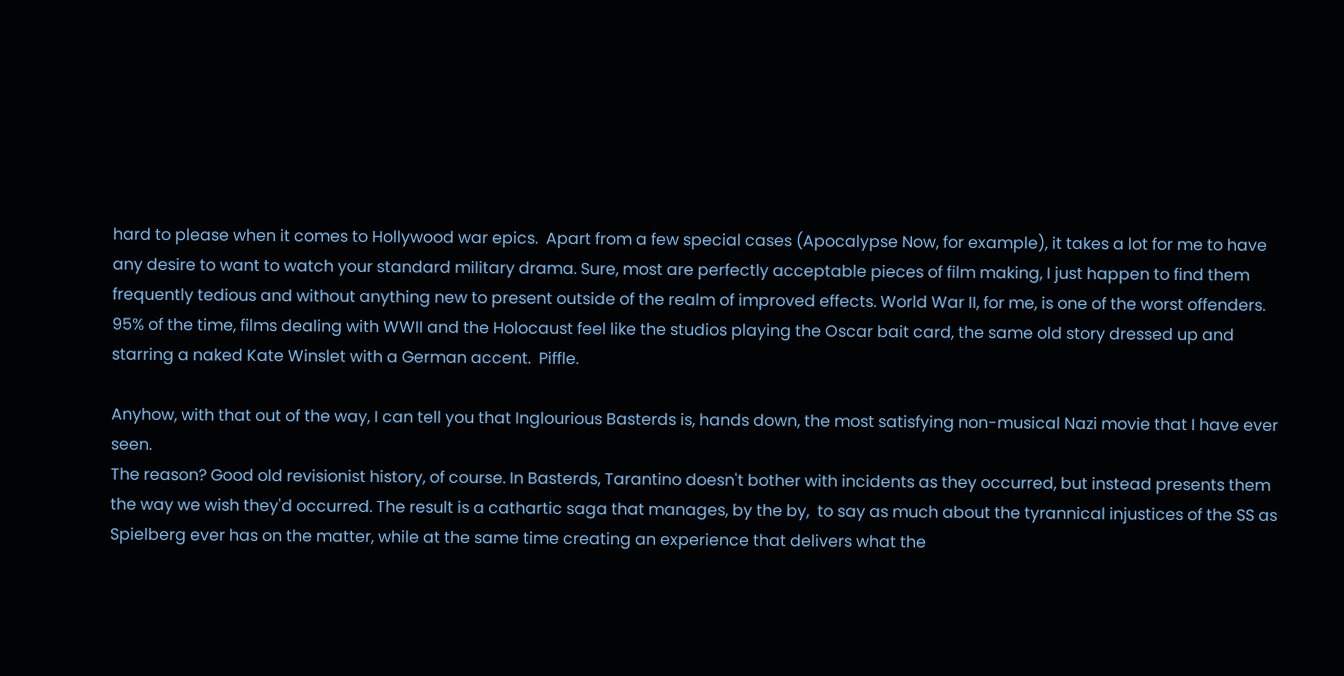hard to please when it comes to Hollywood war epics.  Apart from a few special cases (Apocalypse Now, for example), it takes a lot for me to have any desire to want to watch your standard military drama. Sure, most are perfectly acceptable pieces of film making, I just happen to find them frequently tedious and without anything new to present outside of the realm of improved effects. World War II, for me, is one of the worst offenders. 95% of the time, films dealing with WWII and the Holocaust feel like the studios playing the Oscar bait card, the same old story dressed up and starring a naked Kate Winslet with a German accent.  Piffle.

Anyhow, with that out of the way, I can tell you that Inglourious Basterds is, hands down, the most satisfying non-musical Nazi movie that I have ever seen.
The reason? Good old revisionist history, of course. In Basterds, Tarantino doesn't bother with incidents as they occurred, but instead presents them the way we wish they'd occurred. The result is a cathartic saga that manages, by the by,  to say as much about the tyrannical injustices of the SS as Spielberg ever has on the matter, while at the same time creating an experience that delivers what the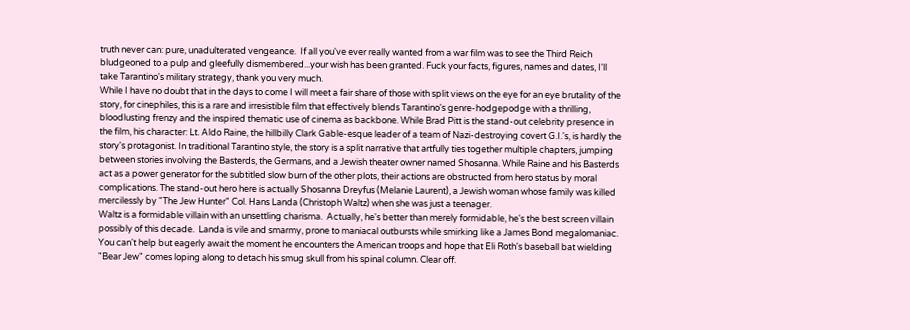truth never can: pure, unadulterated vengeance.  If all you've ever really wanted from a war film was to see the Third Reich bludgeoned to a pulp and gleefully dismembered...your wish has been granted. Fuck your facts, figures, names and dates, I'll take Tarantino's military strategy, thank you very much.
While I have no doubt that in the days to come I will meet a fair share of those with split views on the eye for an eye brutality of the story, for cinephiles, this is a rare and irresistible film that effectively blends Tarantino's genre-hodgepodge with a thrilling, bloodlusting frenzy and the inspired thematic use of cinema as backbone. While Brad Pitt is the stand-out celebrity presence in the film, his character: Lt. Aldo Raine, the hillbilly Clark Gable-esque leader of a team of Nazi-destroying covert G.I.'s, is hardly the story's protagonist. In traditional Tarantino style, the story is a split narrative that artfully ties together multiple chapters, jumping between stories involving the Basterds, the Germans, and a Jewish theater owner named Shosanna. While Raine and his Basterds act as a power generator for the subtitled slow burn of the other plots, their actions are obstructed from hero status by moral complications. The stand-out hero here is actually Shosanna Dreyfus (Melanie Laurent), a Jewish woman whose family was killed mercilessly by "The Jew Hunter" Col. Hans Landa (Christoph Waltz) when she was just a teenager.
Waltz is a formidable villain with an unsettling charisma.  Actually, he's better than merely formidable, he's the best screen villain possibly of this decade.  Landa is vile and smarmy, prone to maniacal outbursts while smirking like a James Bond megalomaniac. You can't help but eagerly await the moment he encounters the American troops and hope that Eli Roth's baseball bat wielding "Bear Jew" comes loping along to detach his smug skull from his spinal column. Clear off.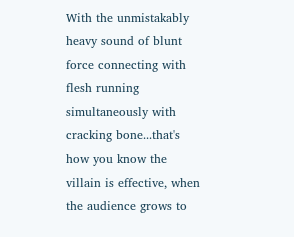With the unmistakably heavy sound of blunt force connecting with flesh running simultaneously with cracking bone...that's how you know the villain is effective, when the audience grows to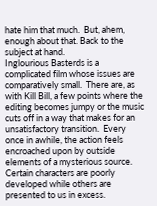hate him that much.  But, ahem, enough about that. Back to the subject at hand.
Inglourious Basterds is a complicated film whose issues are comparatively small.  There are, as with Kill Bill, a few points where the editing becomes jumpy or the music cuts off in a way that makes for an unsatisfactory transition.  Every once in awhile, the action feels encroached upon by outside elements of a mysterious source. Certain characters are poorly developed while others are presented to us in excess.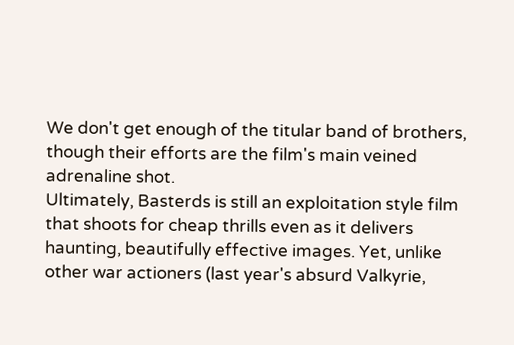We don't get enough of the titular band of brothers, though their efforts are the film's main veined adrenaline shot.
Ultimately, Basterds is still an exploitation style film that shoots for cheap thrills even as it delivers haunting, beautifully effective images. Yet, unlike other war actioners (last year's absurd Valkyrie,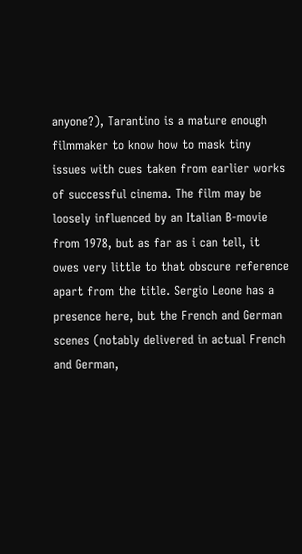anyone?), Tarantino is a mature enough filmmaker to know how to mask tiny issues with cues taken from earlier works of successful cinema. The film may be loosely influenced by an Italian B-movie from 1978, but as far as i can tell, it owes very little to that obscure reference apart from the title. Sergio Leone has a presence here, but the French and German scenes (notably delivered in actual French and German,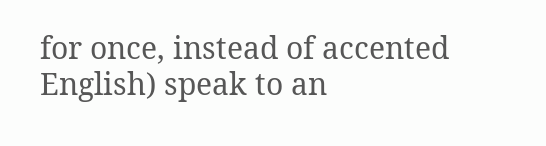for once, instead of accented English) speak to an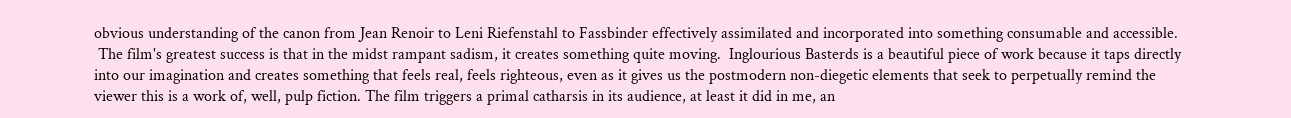obvious understanding of the canon from Jean Renoir to Leni Riefenstahl to Fassbinder effectively assimilated and incorporated into something consumable and accessible.
 The film's greatest success is that in the midst rampant sadism, it creates something quite moving.  Inglourious Basterds is a beautiful piece of work because it taps directly into our imagination and creates something that feels real, feels righteous, even as it gives us the postmodern non-diegetic elements that seek to perpetually remind the viewer this is a work of, well, pulp fiction. The film triggers a primal catharsis in its audience, at least it did in me, an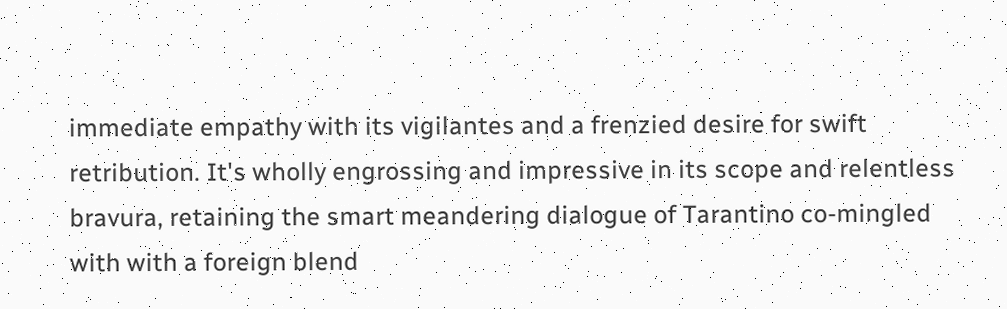immediate empathy with its vigilantes and a frenzied desire for swift retribution. It's wholly engrossing and impressive in its scope and relentless bravura, retaining the smart meandering dialogue of Tarantino co-mingled with with a foreign blend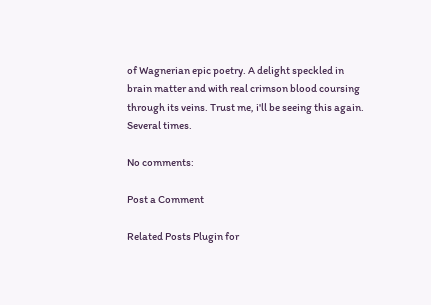of Wagnerian epic poetry. A delight speckled in brain matter and with real crimson blood coursing through its veins. Trust me, i'll be seeing this again. Several times.

No comments:

Post a Comment

Related Posts Plugin for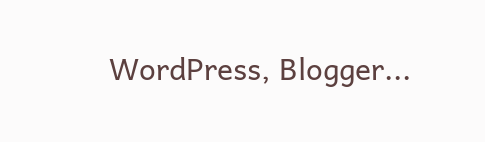WordPress, Blogger...